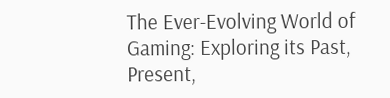The Ever-Evolving World of Gaming: Exploring its Past, Present,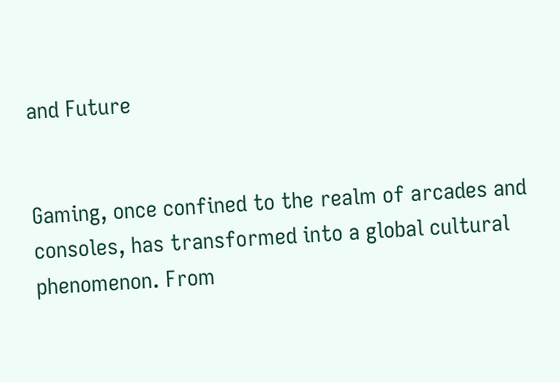and Future


Gaming, once confined to the realm of arcades and consoles, has transformed into a global cultural phenomenon. From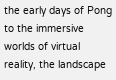the early days of Pong to the immersive worlds of virtual reality, the landscape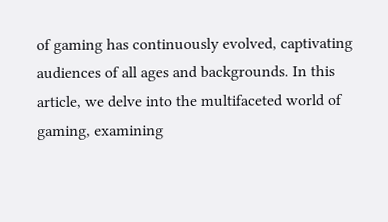of gaming has continuously evolved, captivating audiences of all ages and backgrounds. In this article, we delve into the multifaceted world of gaming, examining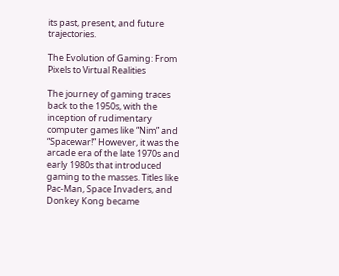its past, present, and future trajectories.

The Evolution of Gaming: From Pixels to Virtual Realities

The journey of gaming traces back to the 1950s, with the inception of rudimentary computer games like “Nim” and “Spacewar!” However, it was the arcade era of the late 1970s and early 1980s that introduced gaming to the masses. Titles like Pac-Man, Space Invaders, and Donkey Kong became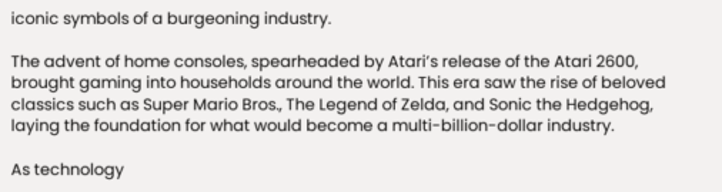iconic symbols of a burgeoning industry.

The advent of home consoles, spearheaded by Atari’s release of the Atari 2600, brought gaming into households around the world. This era saw the rise of beloved classics such as Super Mario Bros., The Legend of Zelda, and Sonic the Hedgehog, laying the foundation for what would become a multi-billion-dollar industry.

As technology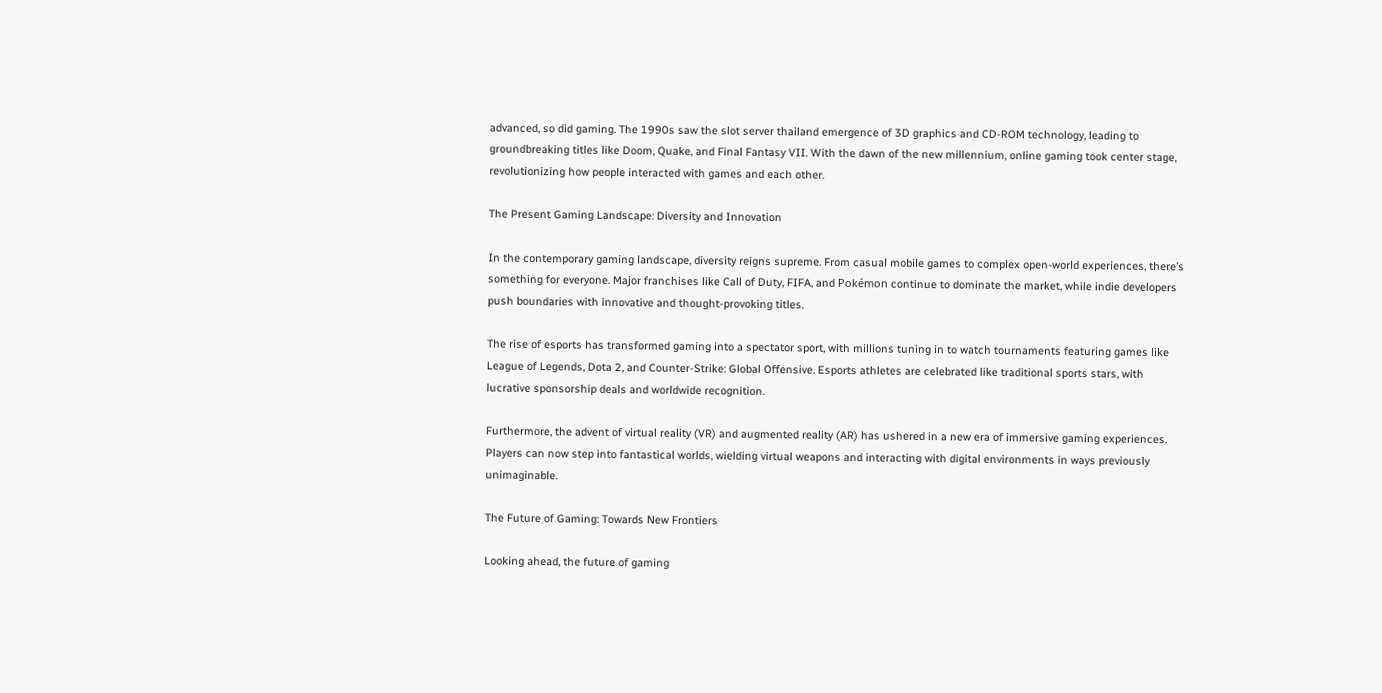advanced, so did gaming. The 1990s saw the slot server thailand emergence of 3D graphics and CD-ROM technology, leading to groundbreaking titles like Doom, Quake, and Final Fantasy VII. With the dawn of the new millennium, online gaming took center stage, revolutionizing how people interacted with games and each other.

The Present Gaming Landscape: Diversity and Innovation

In the contemporary gaming landscape, diversity reigns supreme. From casual mobile games to complex open-world experiences, there’s something for everyone. Major franchises like Call of Duty, FIFA, and Pokémon continue to dominate the market, while indie developers push boundaries with innovative and thought-provoking titles.

The rise of esports has transformed gaming into a spectator sport, with millions tuning in to watch tournaments featuring games like League of Legends, Dota 2, and Counter-Strike: Global Offensive. Esports athletes are celebrated like traditional sports stars, with lucrative sponsorship deals and worldwide recognition.

Furthermore, the advent of virtual reality (VR) and augmented reality (AR) has ushered in a new era of immersive gaming experiences. Players can now step into fantastical worlds, wielding virtual weapons and interacting with digital environments in ways previously unimaginable.

The Future of Gaming: Towards New Frontiers

Looking ahead, the future of gaming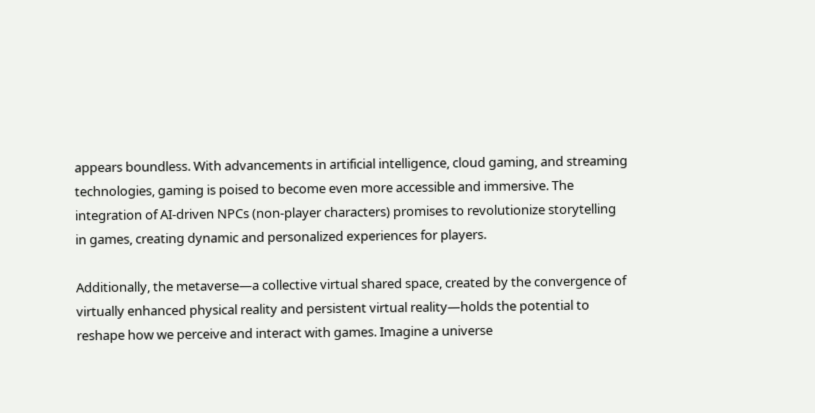appears boundless. With advancements in artificial intelligence, cloud gaming, and streaming technologies, gaming is poised to become even more accessible and immersive. The integration of AI-driven NPCs (non-player characters) promises to revolutionize storytelling in games, creating dynamic and personalized experiences for players.

Additionally, the metaverse—a collective virtual shared space, created by the convergence of virtually enhanced physical reality and persistent virtual reality—holds the potential to reshape how we perceive and interact with games. Imagine a universe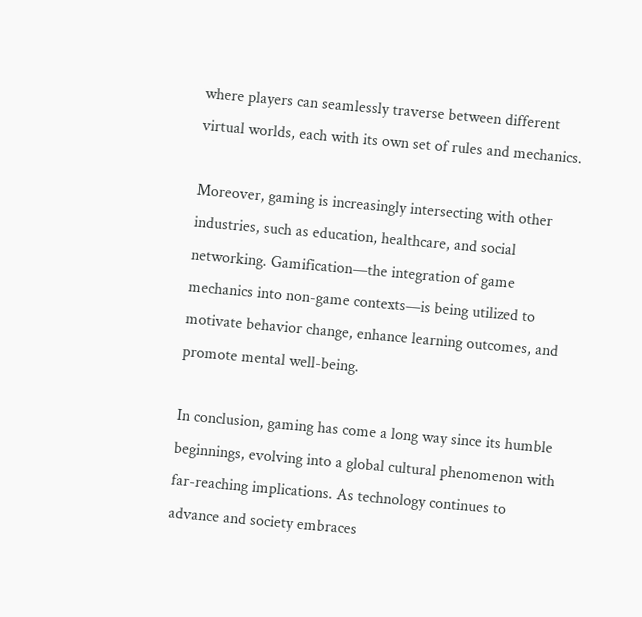where players can seamlessly traverse between different virtual worlds, each with its own set of rules and mechanics.

Moreover, gaming is increasingly intersecting with other industries, such as education, healthcare, and social networking. Gamification—the integration of game mechanics into non-game contexts—is being utilized to motivate behavior change, enhance learning outcomes, and promote mental well-being.

In conclusion, gaming has come a long way since its humble beginnings, evolving into a global cultural phenomenon with far-reaching implications. As technology continues to advance and society embraces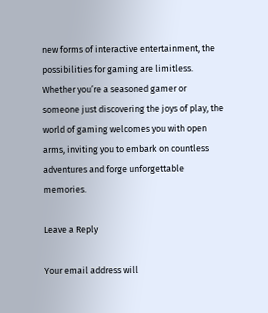new forms of interactive entertainment, the possibilities for gaming are limitless. Whether you’re a seasoned gamer or someone just discovering the joys of play, the world of gaming welcomes you with open arms, inviting you to embark on countless adventures and forge unforgettable memories.

Leave a Reply

Your email address will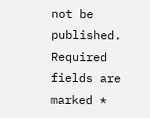not be published. Required fields are marked *